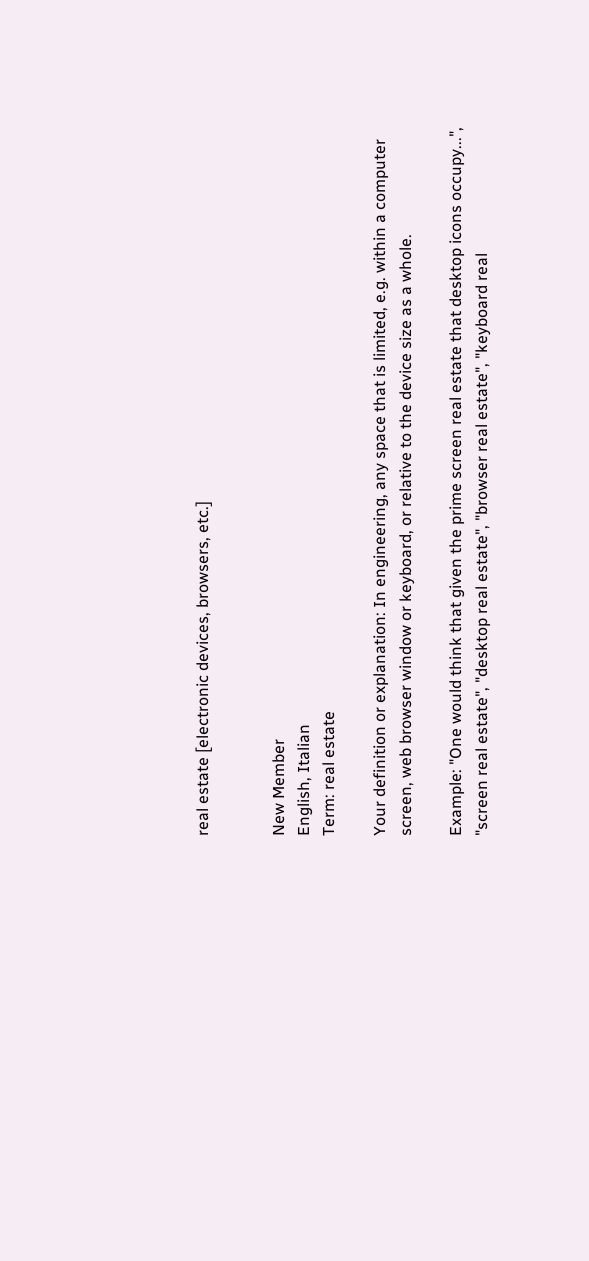real estate [electronic devices, browsers, etc.]


New Member
English, Italian
Term: real estate

Your definition or explanation: In engineering, any space that is limited, e.g. within a computer screen, web browser window or keyboard, or relative to the device size as a whole.

Example: "One would think that given the prime screen real estate that desktop icons occupy...", "screen real estate", "desktop real estate", "browser real estate", "keyboard real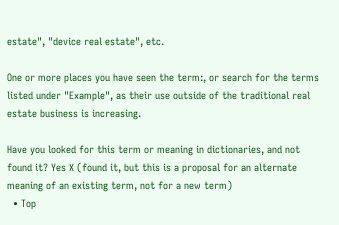estate", "device real estate", etc.

One or more places you have seen the term:, or search for the terms listed under "Example", as their use outside of the traditional real estate business is increasing.

Have you looked for this term or meaning in dictionaries, and not found it? Yes X (found it, but this is a proposal for an alternate meaning of an existing term, not for a new term)
  • Top